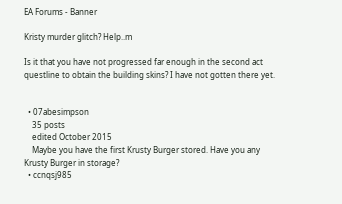EA Forums - Banner

Kristy murder glitch? Help..m

Is it that you have not progressed far enough in the second act questline to obtain the building skins? I have not gotten there yet.


  • 07abesimpson
    35 posts
    edited October 2015
    Maybe you have the first Krusty Burger stored. Have you any Krusty Burger in storage?
  • ccnqsj985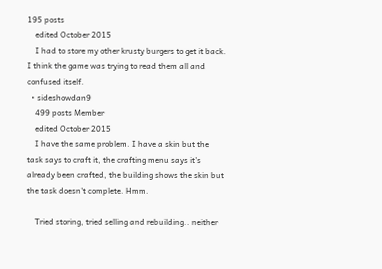195 posts
    edited October 2015
    I had to store my other krusty burgers to get it back. I think the game was trying to read them all and confused itself.
  • sideshowdan9
    499 posts Member
    edited October 2015
    I have the same problem. I have a skin but the task says to craft it, the crafting menu says it's already been crafted, the building shows the skin but the task doesn't complete. Hmm.

    Tried storing, tried selling and rebuilding.. neither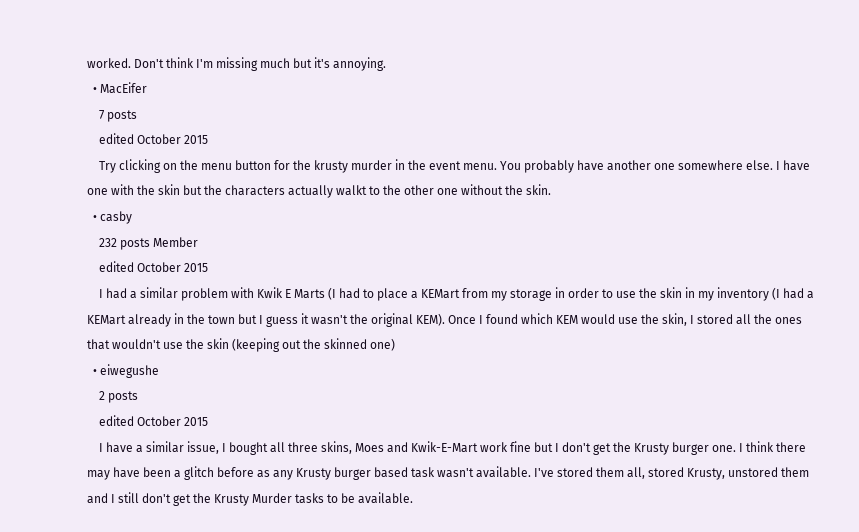worked. Don't think I'm missing much but it's annoying.
  • MacEifer
    7 posts
    edited October 2015
    Try clicking on the menu button for the krusty murder in the event menu. You probably have another one somewhere else. I have one with the skin but the characters actually walkt to the other one without the skin.
  • casby
    232 posts Member
    edited October 2015
    I had a similar problem with Kwik E Marts (I had to place a KEMart from my storage in order to use the skin in my inventory (I had a KEMart already in the town but I guess it wasn't the original KEM). Once I found which KEM would use the skin, I stored all the ones that wouldn't use the skin (keeping out the skinned one)
  • eiwegushe
    2 posts
    edited October 2015
    I have a similar issue, I bought all three skins, Moes and Kwik-E-Mart work fine but I don't get the Krusty burger one. I think there may have been a glitch before as any Krusty burger based task wasn't available. I've stored them all, stored Krusty, unstored them and I still don't get the Krusty Murder tasks to be available.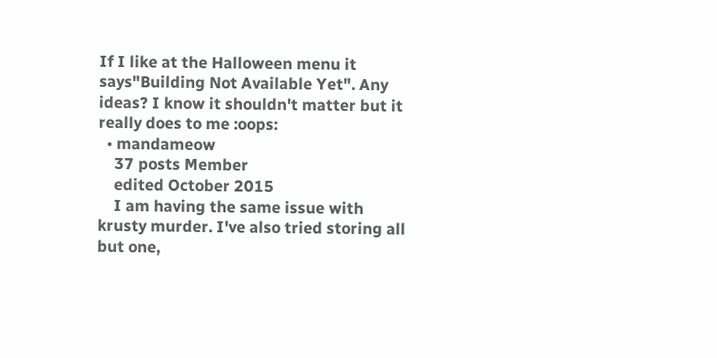If I like at the Halloween menu it says"Building Not Available Yet". Any ideas? I know it shouldn't matter but it really does to me :oops:
  • mandameow
    37 posts Member
    edited October 2015
    I am having the same issue with krusty murder. I've also tried storing all but one,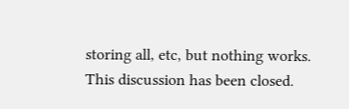storing all, etc, but nothing works.
This discussion has been closed.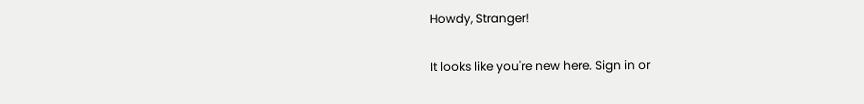Howdy, Stranger!

It looks like you're new here. Sign in or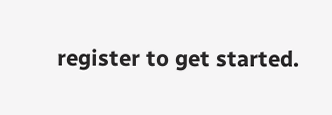register to get started.